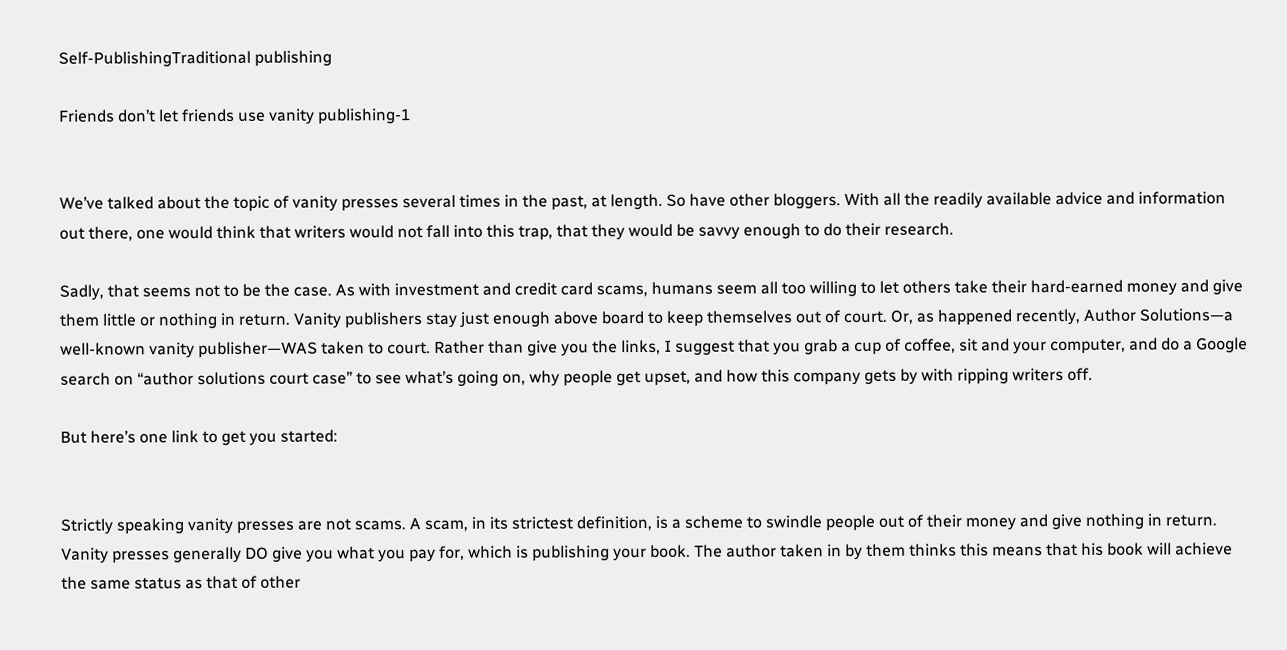Self-PublishingTraditional publishing

Friends don’t let friends use vanity publishing-1


We’ve talked about the topic of vanity presses several times in the past, at length. So have other bloggers. With all the readily available advice and information out there, one would think that writers would not fall into this trap, that they would be savvy enough to do their research.

Sadly, that seems not to be the case. As with investment and credit card scams, humans seem all too willing to let others take their hard-earned money and give them little or nothing in return. Vanity publishers stay just enough above board to keep themselves out of court. Or, as happened recently, Author Solutions—a well-known vanity publisher—WAS taken to court. Rather than give you the links, I suggest that you grab a cup of coffee, sit and your computer, and do a Google search on “author solutions court case” to see what’s going on, why people get upset, and how this company gets by with ripping writers off.

But here’s one link to get you started:


Strictly speaking vanity presses are not scams. A scam, in its strictest definition, is a scheme to swindle people out of their money and give nothing in return. Vanity presses generally DO give you what you pay for, which is publishing your book. The author taken in by them thinks this means that his book will achieve the same status as that of other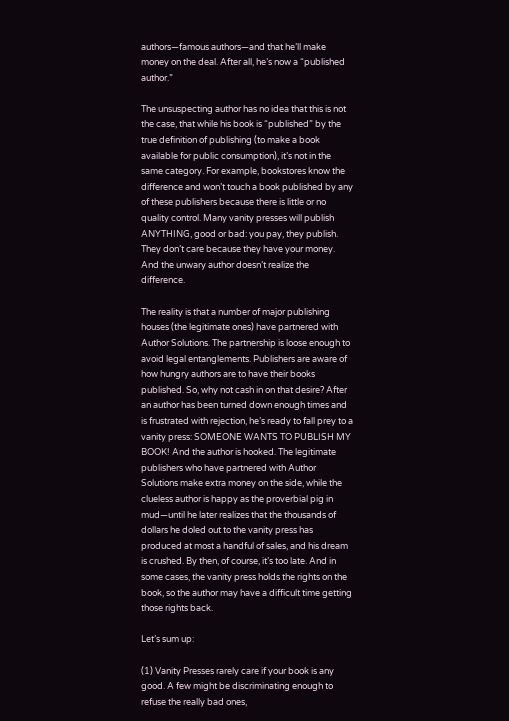authors—famous authors—and that he’ll make money on the deal. After all, he’s now a “published author.”

The unsuspecting author has no idea that this is not the case, that while his book is “published” by the true definition of publishing (to make a book available for public consumption), it’s not in the same category. For example, bookstores know the difference and won’t touch a book published by any of these publishers because there is little or no quality control. Many vanity presses will publish ANYTHING, good or bad: you pay, they publish. They don’t care because they have your money. And the unwary author doesn’t realize the difference.

The reality is that a number of major publishing houses (the legitimate ones) have partnered with Author Solutions. The partnership is loose enough to avoid legal entanglements. Publishers are aware of how hungry authors are to have their books published. So, why not cash in on that desire? After an author has been turned down enough times and is frustrated with rejection, he’s ready to fall prey to a vanity press: SOMEONE WANTS TO PUBLISH MY BOOK! And the author is hooked. The legitimate publishers who have partnered with Author Solutions make extra money on the side, while the clueless author is happy as the proverbial pig in mud—until he later realizes that the thousands of dollars he doled out to the vanity press has produced at most a handful of sales, and his dream is crushed. By then, of course, it’s too late. And in some cases, the vanity press holds the rights on the book, so the author may have a difficult time getting those rights back.

Let’s sum up:

(1) Vanity Presses rarely care if your book is any good. A few might be discriminating enough to refuse the really bad ones,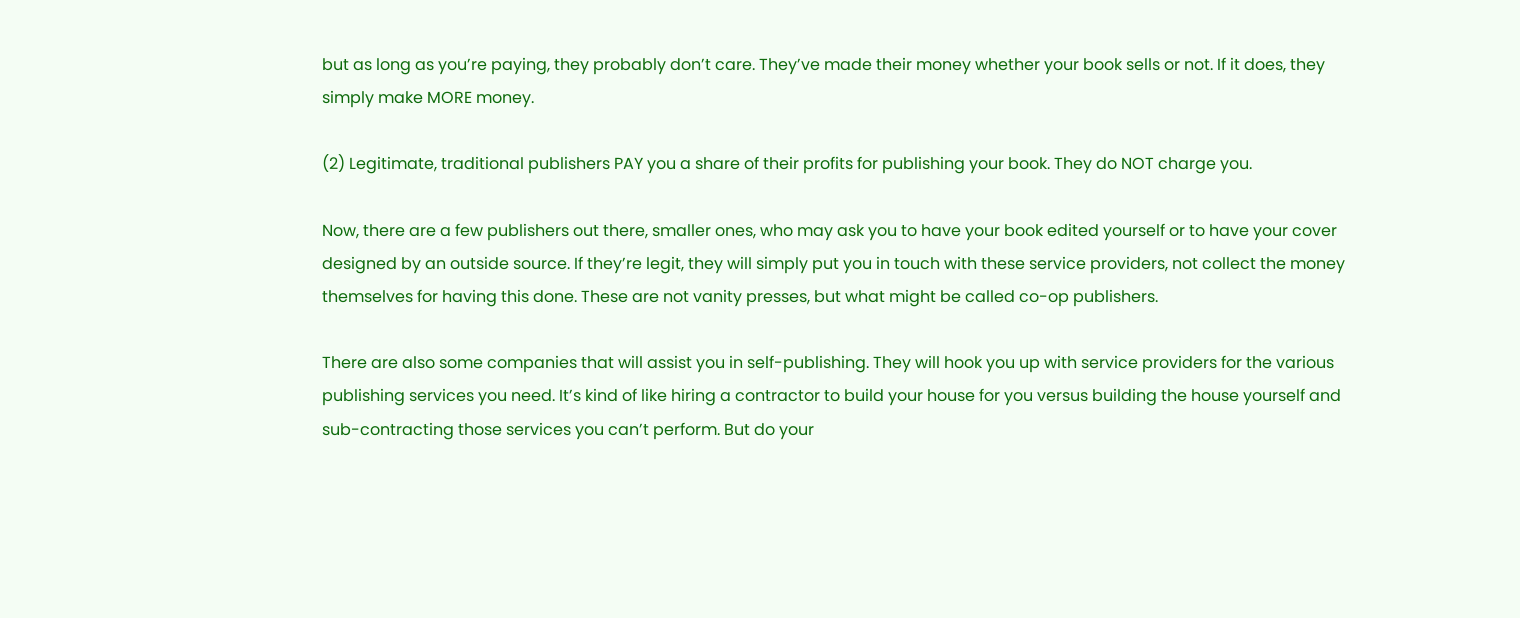but as long as you’re paying, they probably don’t care. They’ve made their money whether your book sells or not. If it does, they simply make MORE money.

(2) Legitimate, traditional publishers PAY you a share of their profits for publishing your book. They do NOT charge you.

Now, there are a few publishers out there, smaller ones, who may ask you to have your book edited yourself or to have your cover designed by an outside source. If they’re legit, they will simply put you in touch with these service providers, not collect the money themselves for having this done. These are not vanity presses, but what might be called co-op publishers.

There are also some companies that will assist you in self-publishing. They will hook you up with service providers for the various publishing services you need. It’s kind of like hiring a contractor to build your house for you versus building the house yourself and sub-contracting those services you can’t perform. But do your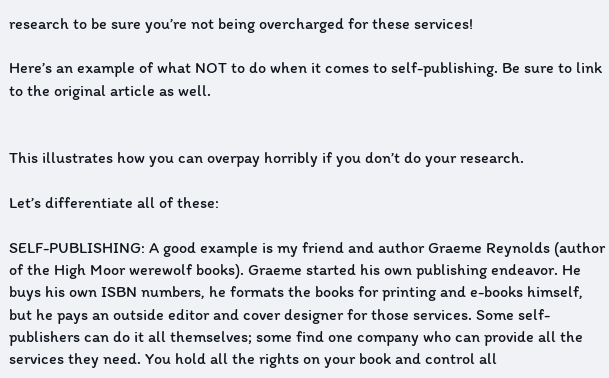research to be sure you’re not being overcharged for these services!

Here’s an example of what NOT to do when it comes to self-publishing. Be sure to link to the original article as well.


This illustrates how you can overpay horribly if you don’t do your research.

Let’s differentiate all of these:

SELF-PUBLISHING: A good example is my friend and author Graeme Reynolds (author of the High Moor werewolf books). Graeme started his own publishing endeavor. He buys his own ISBN numbers, he formats the books for printing and e-books himself, but he pays an outside editor and cover designer for those services. Some self-publishers can do it all themselves; some find one company who can provide all the services they need. You hold all the rights on your book and control all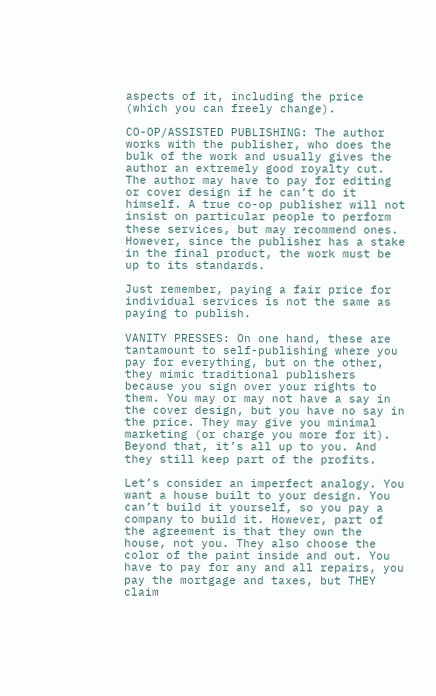aspects of it, including the price (which you can freely change).

CO-OP/ASSISTED PUBLISHING: The author works with the publisher, who does the bulk of the work and usually gives the author an extremely good royalty cut. The author may have to pay for editing or cover design if he can’t do it himself. A true co-op publisher will not insist on particular people to perform these services, but may recommend ones. However, since the publisher has a stake in the final product, the work must be up to its standards.

Just remember, paying a fair price for individual services is not the same as paying to publish.

VANITY PRESSES: On one hand, these are tantamount to self-publishing where you pay for everything, but on the other, they mimic traditional publishers because you sign over your rights to them. You may or may not have a say in the cover design, but you have no say in the price. They may give you minimal marketing (or charge you more for it). Beyond that, it’s all up to you. And they still keep part of the profits.

Let’s consider an imperfect analogy. You want a house built to your design. You can’t build it yourself, so you pay a company to build it. However, part of the agreement is that they own the house, not you. They also choose the color of the paint inside and out. You have to pay for any and all repairs, you pay the mortgage and taxes, but THEY claim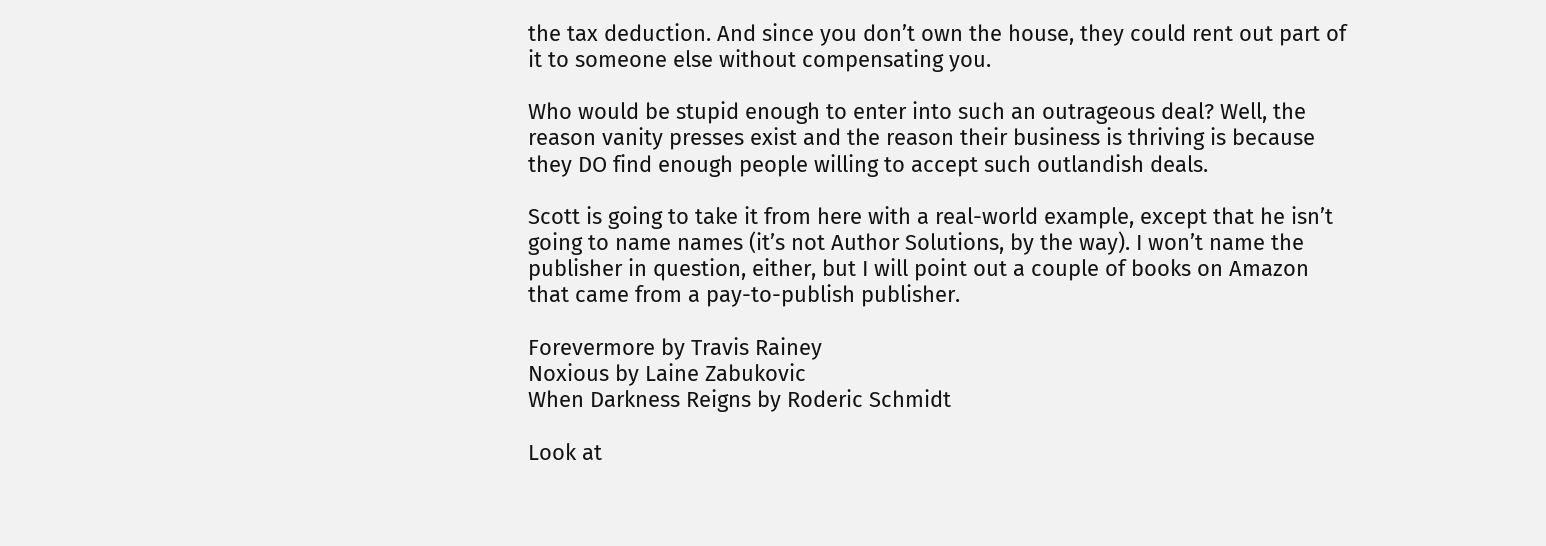the tax deduction. And since you don’t own the house, they could rent out part of it to someone else without compensating you.

Who would be stupid enough to enter into such an outrageous deal? Well, the reason vanity presses exist and the reason their business is thriving is because they DO find enough people willing to accept such outlandish deals.

Scott is going to take it from here with a real-world example, except that he isn’t going to name names (it’s not Author Solutions, by the way). I won’t name the publisher in question, either, but I will point out a couple of books on Amazon that came from a pay-to-publish publisher.

Forevermore by Travis Rainey
Noxious by Laine Zabukovic
When Darkness Reigns by Roderic Schmidt

Look at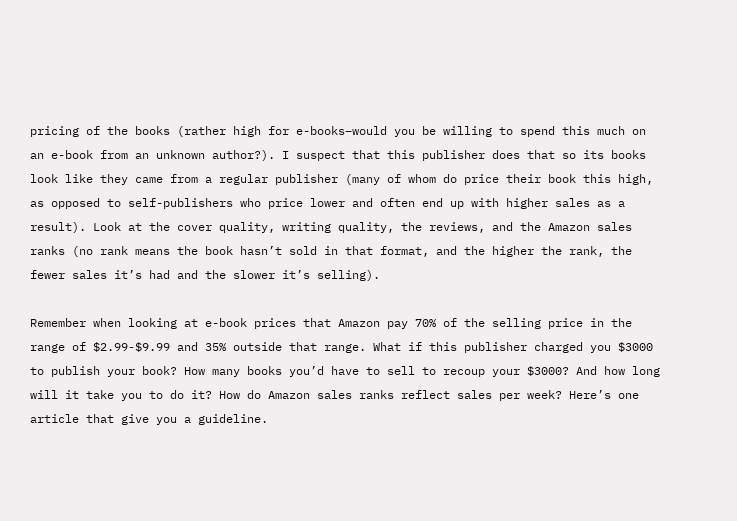pricing of the books (rather high for e-books–would you be willing to spend this much on an e-book from an unknown author?). I suspect that this publisher does that so its books look like they came from a regular publisher (many of whom do price their book this high, as opposed to self-publishers who price lower and often end up with higher sales as a result). Look at the cover quality, writing quality, the reviews, and the Amazon sales ranks (no rank means the book hasn’t sold in that format, and the higher the rank, the fewer sales it’s had and the slower it’s selling).

Remember when looking at e-book prices that Amazon pay 70% of the selling price in the range of $2.99-$9.99 and 35% outside that range. What if this publisher charged you $3000 to publish your book? How many books you’d have to sell to recoup your $3000? And how long will it take you to do it? How do Amazon sales ranks reflect sales per week? Here’s one article that give you a guideline.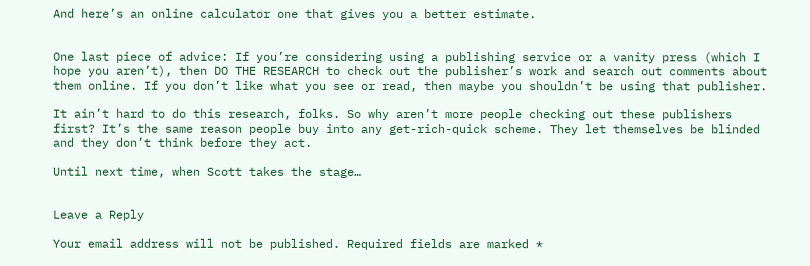And here’s an online calculator one that gives you a better estimate.


One last piece of advice: If you’re considering using a publishing service or a vanity press (which I hope you aren’t), then DO THE RESEARCH to check out the publisher’s work and search out comments about them online. If you don’t like what you see or read, then maybe you shouldn’t be using that publisher.

It ain’t hard to do this research, folks. So why aren’t more people checking out these publishers first? It’s the same reason people buy into any get-rich-quick scheme. They let themselves be blinded and they don’t think before they act.

Until next time, when Scott takes the stage…


Leave a Reply

Your email address will not be published. Required fields are marked *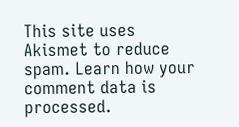This site uses Akismet to reduce spam. Learn how your comment data is processed.